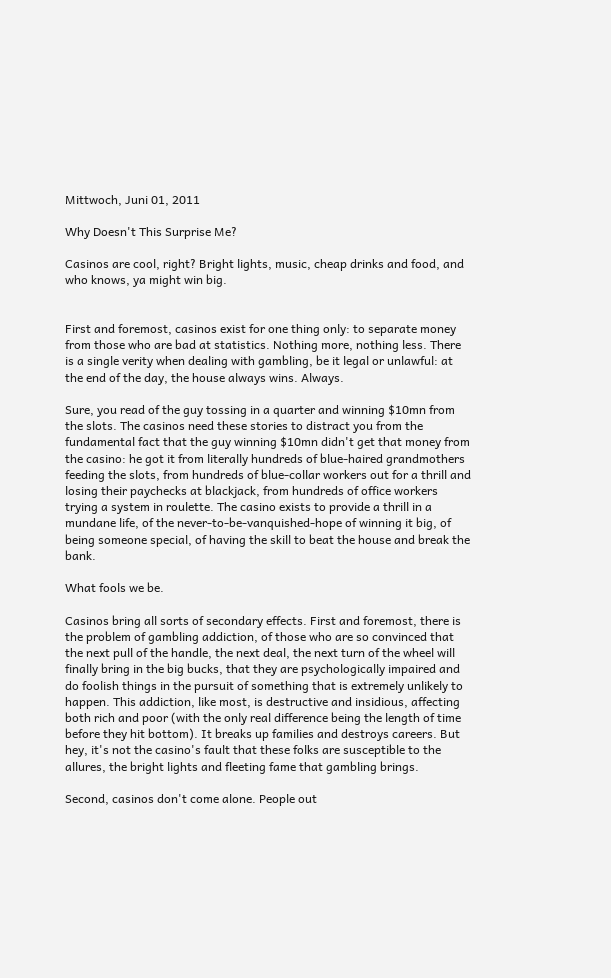Mittwoch, Juni 01, 2011

Why Doesn't This Surprise Me?

Casinos are cool, right? Bright lights, music, cheap drinks and food, and who knows, ya might win big.


First and foremost, casinos exist for one thing only: to separate money from those who are bad at statistics. Nothing more, nothing less. There is a single verity when dealing with gambling, be it legal or unlawful: at the end of the day, the house always wins. Always.

Sure, you read of the guy tossing in a quarter and winning $10mn from the slots. The casinos need these stories to distract you from the fundamental fact that the guy winning $10mn didn't get that money from the casino: he got it from literally hundreds of blue-haired grandmothers feeding the slots, from hundreds of blue-collar workers out for a thrill and losing their paychecks at blackjack, from hundreds of office workers trying a system in roulette. The casino exists to provide a thrill in a mundane life, of the never-to-be-vanquished-hope of winning it big, of being someone special, of having the skill to beat the house and break the bank.

What fools we be.

Casinos bring all sorts of secondary effects. First and foremost, there is the problem of gambling addiction, of those who are so convinced that the next pull of the handle, the next deal, the next turn of the wheel will finally bring in the big bucks, that they are psychologically impaired and do foolish things in the pursuit of something that is extremely unlikely to happen. This addiction, like most, is destructive and insidious, affecting both rich and poor (with the only real difference being the length of time before they hit bottom). It breaks up families and destroys careers. But hey, it's not the casino's fault that these folks are susceptible to the allures, the bright lights and fleeting fame that gambling brings.

Second, casinos don't come alone. People out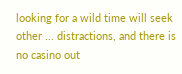looking for a wild time will seek other ... distractions, and there is no casino out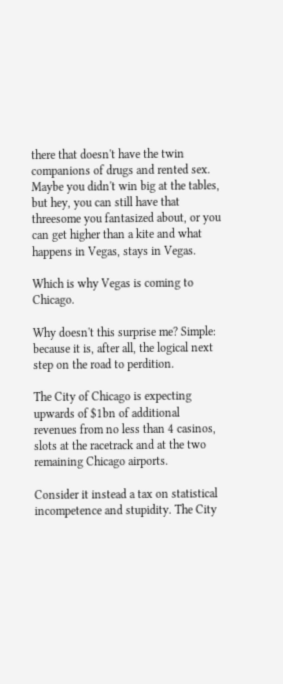there that doesn't have the twin companions of drugs and rented sex. Maybe you didn't win big at the tables, but hey, you can still have that threesome you fantasized about, or you can get higher than a kite and what happens in Vegas, stays in Vegas.

Which is why Vegas is coming to Chicago.

Why doesn't this surprise me? Simple: because it is, after all, the logical next step on the road to perdition.

The City of Chicago is expecting upwards of $1bn of additional revenues from no less than 4 casinos, slots at the racetrack and at the two remaining Chicago airports.

Consider it instead a tax on statistical incompetence and stupidity. The City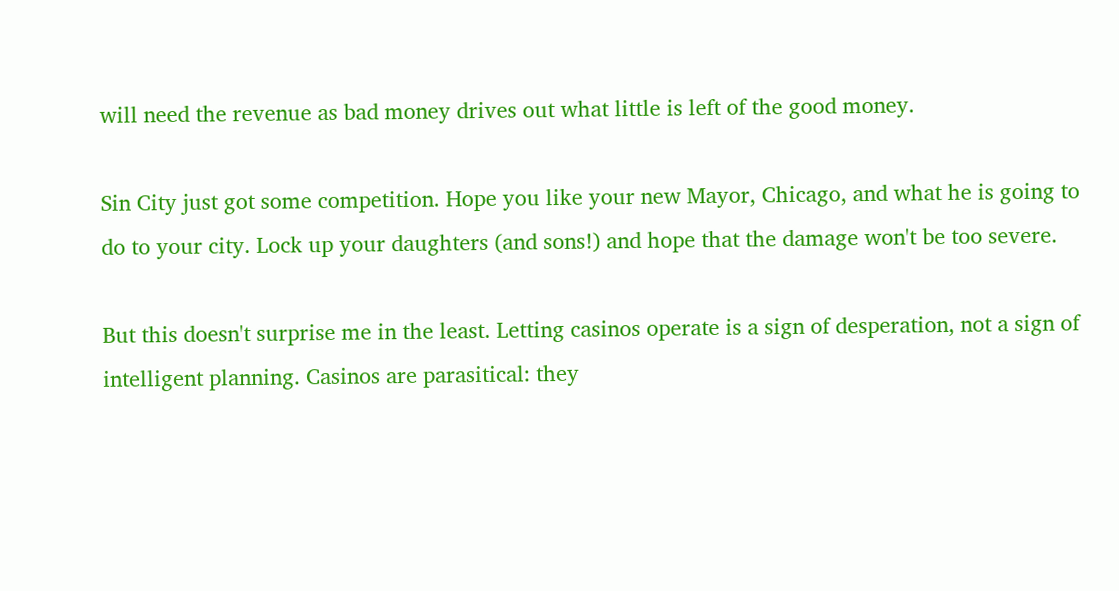will need the revenue as bad money drives out what little is left of the good money.

Sin City just got some competition. Hope you like your new Mayor, Chicago, and what he is going to do to your city. Lock up your daughters (and sons!) and hope that the damage won't be too severe.

But this doesn't surprise me in the least. Letting casinos operate is a sign of desperation, not a sign of intelligent planning. Casinos are parasitical: they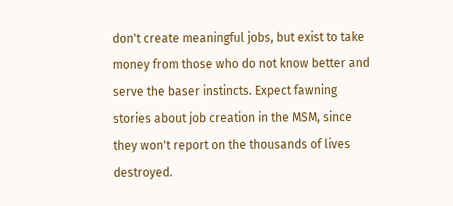don't create meaningful jobs, but exist to take money from those who do not know better and serve the baser instincts. Expect fawning stories about job creation in the MSM, since they won't report on the thousands of lives destroyed.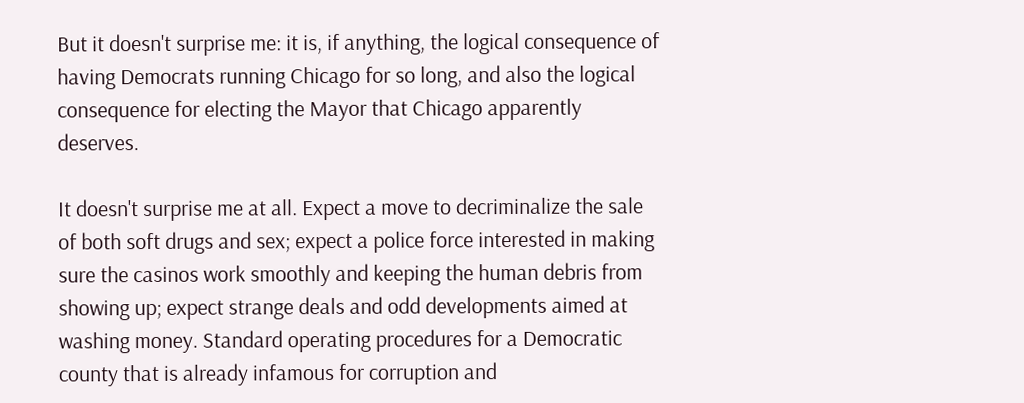But it doesn't surprise me: it is, if anything, the logical consequence of having Democrats running Chicago for so long, and also the logical consequence for electing the Mayor that Chicago apparently deserves.

It doesn't surprise me at all. Expect a move to decriminalize the sale of both soft drugs and sex; expect a police force interested in making sure the casinos work smoothly and keeping the human debris from showing up; expect strange deals and odd developments aimed at washing money. Standard operating procedures for a Democratic county that is already infamous for corruption and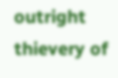outright thievery of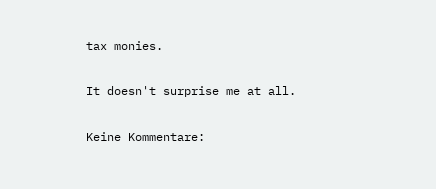tax monies.

It doesn't surprise me at all.

Keine Kommentare: